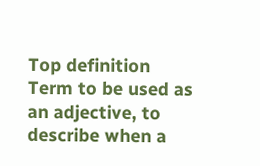Top definition
Term to be used as an adjective, to describe when a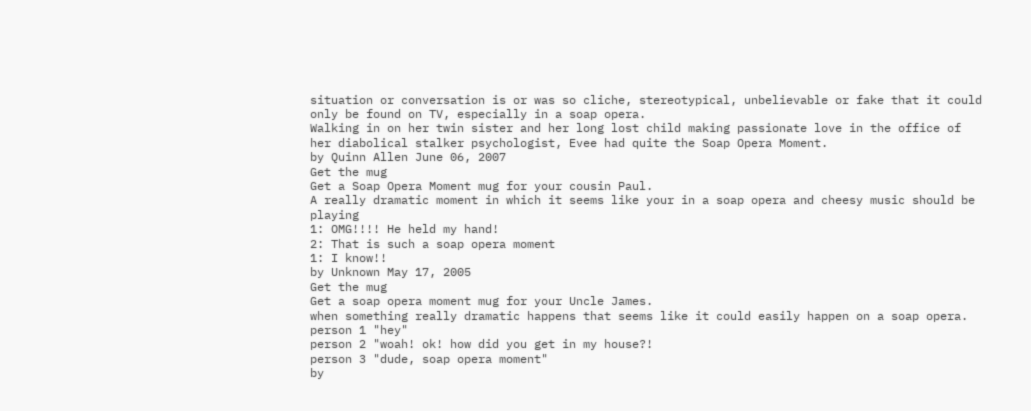situation or conversation is or was so cliche, stereotypical, unbelievable or fake that it could only be found on TV, especially in a soap opera.
Walking in on her twin sister and her long lost child making passionate love in the office of her diabolical stalker psychologist, Evee had quite the Soap Opera Moment.
by Quinn Allen June 06, 2007
Get the mug
Get a Soap Opera Moment mug for your cousin Paul.
A really dramatic moment in which it seems like your in a soap opera and cheesy music should be playing
1: OMG!!!! He held my hand!
2: That is such a soap opera moment
1: I know!!
by Unknown May 17, 2005
Get the mug
Get a soap opera moment mug for your Uncle James.
when something really dramatic happens that seems like it could easily happen on a soap opera.
person 1 "hey"
person 2 "woah! ok! how did you get in my house?!
person 3 "dude, soap opera moment"
by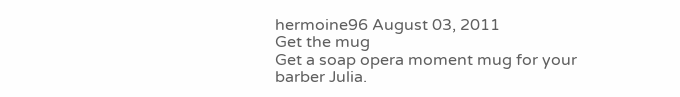hermoine96 August 03, 2011
Get the mug
Get a soap opera moment mug for your barber Julia.